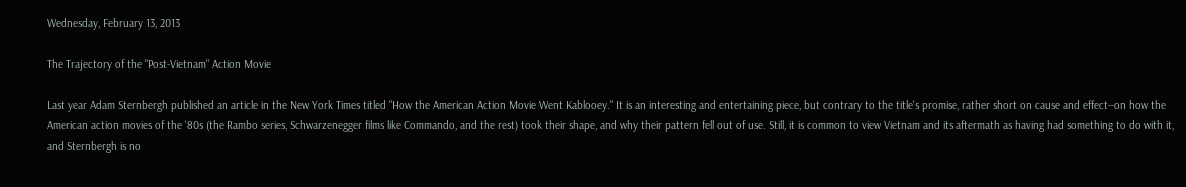Wednesday, February 13, 2013

The Trajectory of the "Post-Vietnam" Action Movie

Last year Adam Sternbergh published an article in the New York Times titled "How the American Action Movie Went Kablooey." It is an interesting and entertaining piece, but contrary to the title's promise, rather short on cause and effect--on how the American action movies of the '80s (the Rambo series, Schwarzenegger films like Commando, and the rest) took their shape, and why their pattern fell out of use. Still, it is common to view Vietnam and its aftermath as having had something to do with it, and Sternbergh is no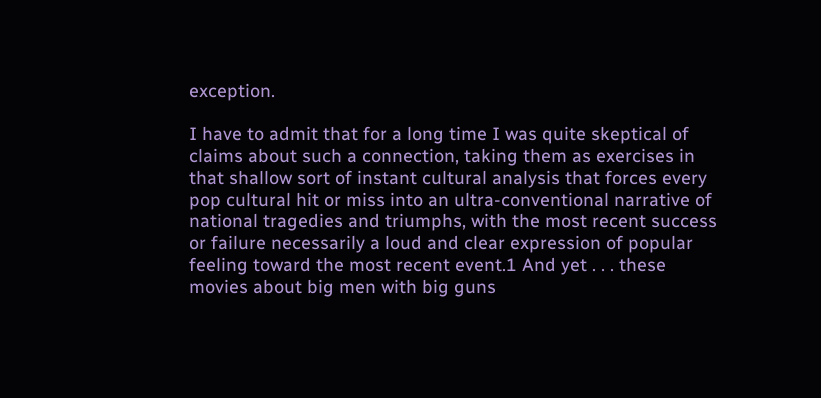exception.

I have to admit that for a long time I was quite skeptical of claims about such a connection, taking them as exercises in that shallow sort of instant cultural analysis that forces every pop cultural hit or miss into an ultra-conventional narrative of national tragedies and triumphs, with the most recent success or failure necessarily a loud and clear expression of popular feeling toward the most recent event.1 And yet . . . these movies about big men with big guns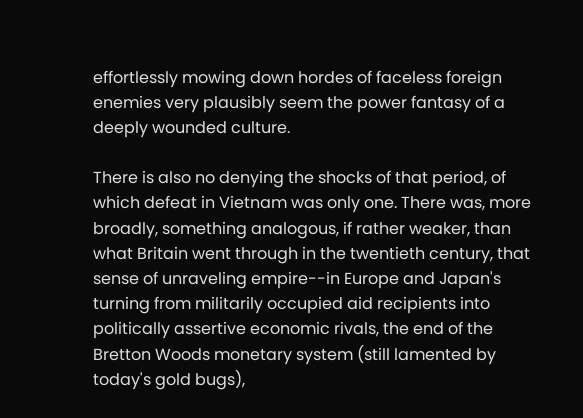effortlessly mowing down hordes of faceless foreign enemies very plausibly seem the power fantasy of a deeply wounded culture.

There is also no denying the shocks of that period, of which defeat in Vietnam was only one. There was, more broadly, something analogous, if rather weaker, than what Britain went through in the twentieth century, that sense of unraveling empire--in Europe and Japan's turning from militarily occupied aid recipients into politically assertive economic rivals, the end of the Bretton Woods monetary system (still lamented by today's gold bugs),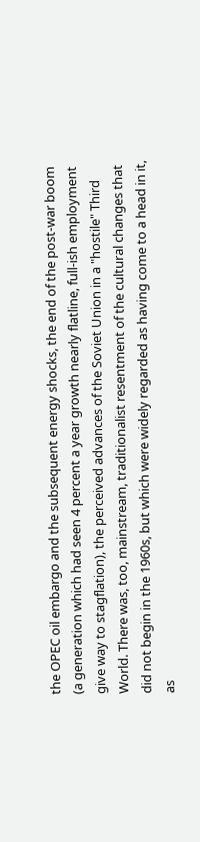the OPEC oil embargo and the subsequent energy shocks, the end of the post-war boom (a generation which had seen 4 percent a year growth nearly flatline, full-ish employment give way to stagflation), the perceived advances of the Soviet Union in a "hostile" Third World. There was, too, mainstream, traditionalist resentment of the cultural changes that did not begin in the 1960s, but which were widely regarded as having come to a head in it, as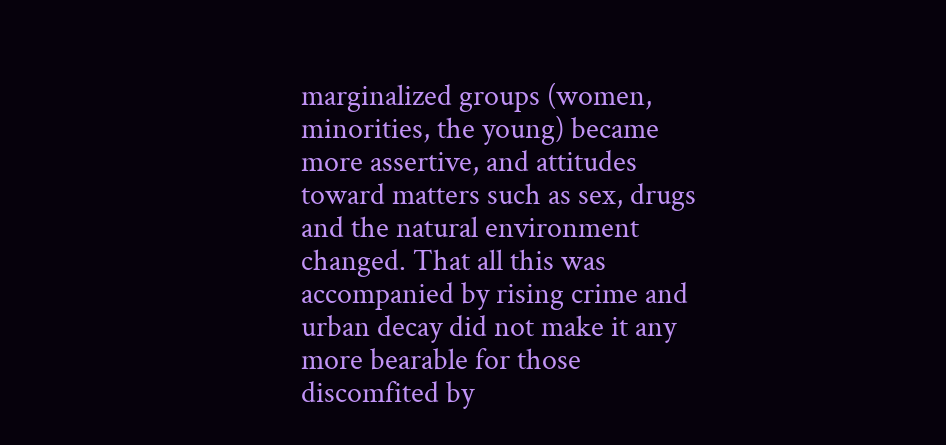marginalized groups (women, minorities, the young) became more assertive, and attitudes toward matters such as sex, drugs and the natural environment changed. That all this was accompanied by rising crime and urban decay did not make it any more bearable for those discomfited by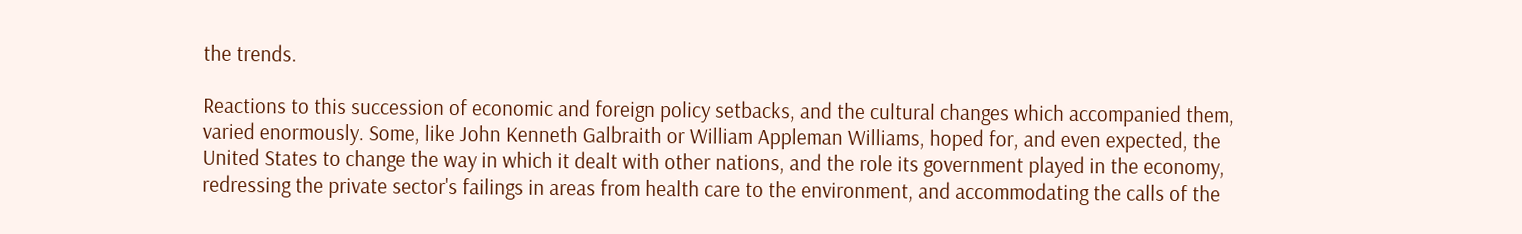the trends.

Reactions to this succession of economic and foreign policy setbacks, and the cultural changes which accompanied them, varied enormously. Some, like John Kenneth Galbraith or William Appleman Williams, hoped for, and even expected, the United States to change the way in which it dealt with other nations, and the role its government played in the economy, redressing the private sector's failings in areas from health care to the environment, and accommodating the calls of the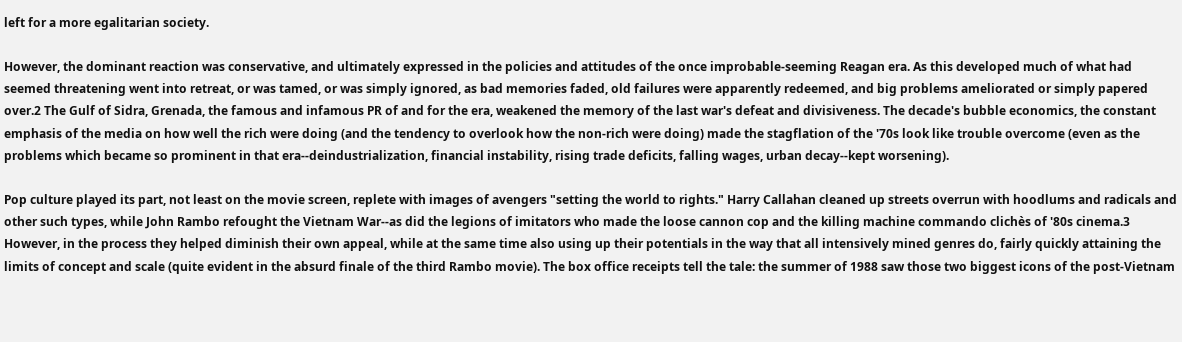left for a more egalitarian society.

However, the dominant reaction was conservative, and ultimately expressed in the policies and attitudes of the once improbable-seeming Reagan era. As this developed much of what had seemed threatening went into retreat, or was tamed, or was simply ignored, as bad memories faded, old failures were apparently redeemed, and big problems ameliorated or simply papered over.2 The Gulf of Sidra, Grenada, the famous and infamous PR of and for the era, weakened the memory of the last war's defeat and divisiveness. The decade's bubble economics, the constant emphasis of the media on how well the rich were doing (and the tendency to overlook how the non-rich were doing) made the stagflation of the '70s look like trouble overcome (even as the problems which became so prominent in that era--deindustrialization, financial instability, rising trade deficits, falling wages, urban decay--kept worsening).

Pop culture played its part, not least on the movie screen, replete with images of avengers "setting the world to rights." Harry Callahan cleaned up streets overrun with hoodlums and radicals and other such types, while John Rambo refought the Vietnam War--as did the legions of imitators who made the loose cannon cop and the killing machine commando clichès of '80s cinema.3 However, in the process they helped diminish their own appeal, while at the same time also using up their potentials in the way that all intensively mined genres do, fairly quickly attaining the limits of concept and scale (quite evident in the absurd finale of the third Rambo movie). The box office receipts tell the tale: the summer of 1988 saw those two biggest icons of the post-Vietnam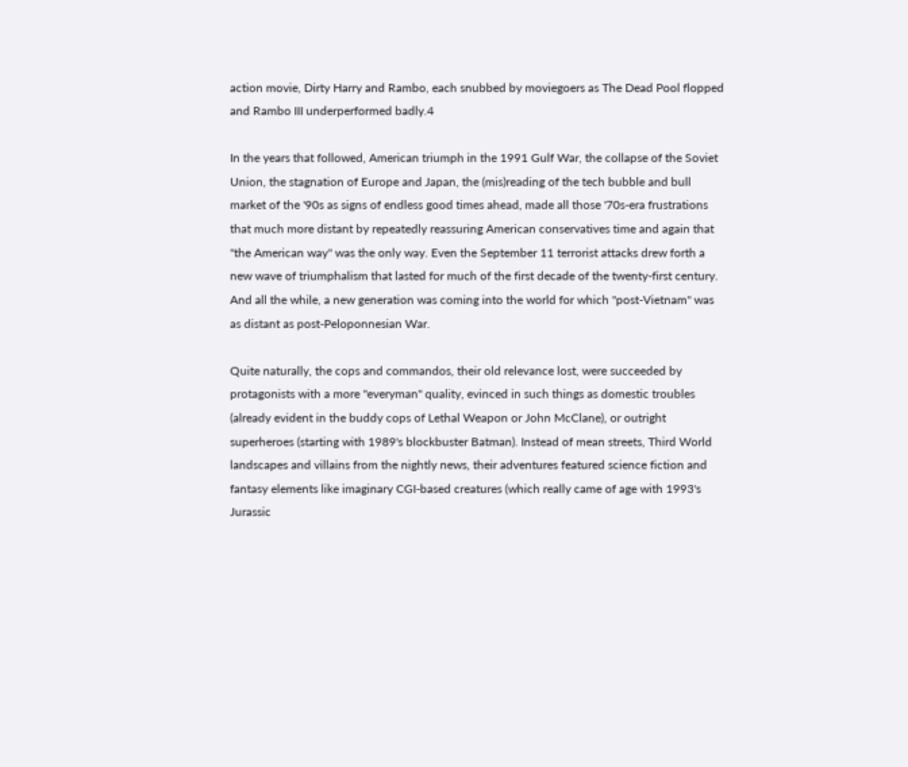action movie, Dirty Harry and Rambo, each snubbed by moviegoers as The Dead Pool flopped and Rambo III underperformed badly.4

In the years that followed, American triumph in the 1991 Gulf War, the collapse of the Soviet Union, the stagnation of Europe and Japan, the (mis)reading of the tech bubble and bull market of the '90s as signs of endless good times ahead, made all those '70s-era frustrations that much more distant by repeatedly reassuring American conservatives time and again that "the American way" was the only way. Even the September 11 terrorist attacks drew forth a new wave of triumphalism that lasted for much of the first decade of the twenty-first century. And all the while, a new generation was coming into the world for which "post-Vietnam" was as distant as post-Peloponnesian War.

Quite naturally, the cops and commandos, their old relevance lost, were succeeded by protagonists with a more "everyman" quality, evinced in such things as domestic troubles (already evident in the buddy cops of Lethal Weapon or John McClane), or outright superheroes (starting with 1989's blockbuster Batman). Instead of mean streets, Third World landscapes and villains from the nightly news, their adventures featured science fiction and fantasy elements like imaginary CGI-based creatures (which really came of age with 1993's Jurassic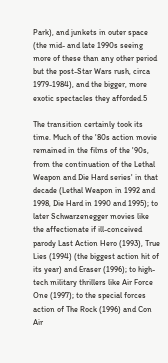Park), and junkets in outer space (the mid- and late 1990s seeing more of these than any other period but the post-Star Wars rush, circa 1979-1984), and the bigger, more exotic spectacles they afforded.5

The transition certainly took its time. Much of the '80s action movie remained in the films of the '90s, from the continuation of the Lethal Weapon and Die Hard series' in that decade (Lethal Weapon in 1992 and 1998, Die Hard in 1990 and 1995); to later Schwarzenegger movies like the affectionate if ill-conceived parody Last Action Hero (1993), True Lies (1994) (the biggest action hit of its year) and Eraser (1996); to high-tech military thrillers like Air Force One (1997); to the special forces action of The Rock (1996) and Con Air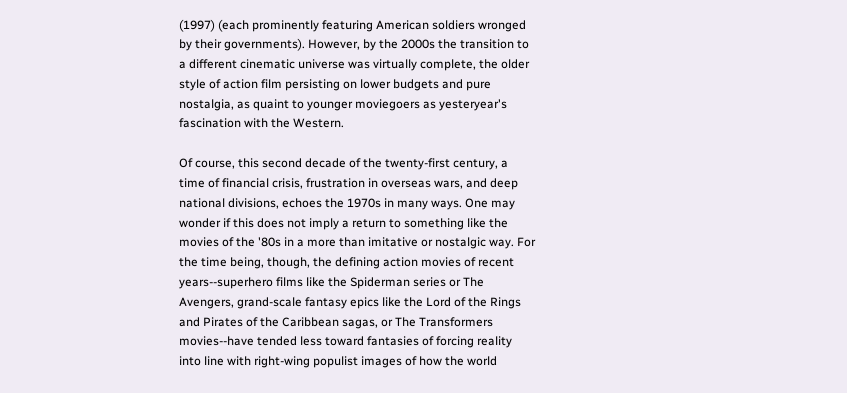(1997) (each prominently featuring American soldiers wronged by their governments). However, by the 2000s the transition to a different cinematic universe was virtually complete, the older style of action film persisting on lower budgets and pure nostalgia, as quaint to younger moviegoers as yesteryear's fascination with the Western.

Of course, this second decade of the twenty-first century, a time of financial crisis, frustration in overseas wars, and deep national divisions, echoes the 1970s in many ways. One may wonder if this does not imply a return to something like the movies of the '80s in a more than imitative or nostalgic way. For the time being, though, the defining action movies of recent years--superhero films like the Spiderman series or The Avengers, grand-scale fantasy epics like the Lord of the Rings and Pirates of the Caribbean sagas, or The Transformers movies--have tended less toward fantasies of forcing reality into line with right-wing populist images of how the world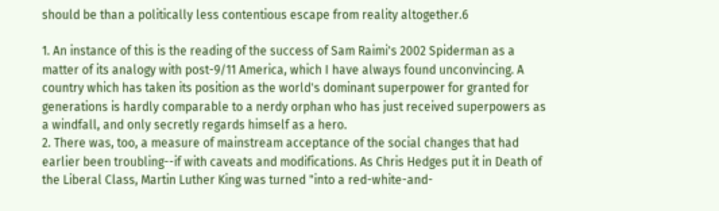should be than a politically less contentious escape from reality altogether.6

1. An instance of this is the reading of the success of Sam Raimi's 2002 Spiderman as a matter of its analogy with post-9/11 America, which I have always found unconvincing. A country which has taken its position as the world's dominant superpower for granted for generations is hardly comparable to a nerdy orphan who has just received superpowers as a windfall, and only secretly regards himself as a hero.
2. There was, too, a measure of mainstream acceptance of the social changes that had earlier been troubling--if with caveats and modifications. As Chris Hedges put it in Death of the Liberal Class, Martin Luther King was turned "into a red-white-and-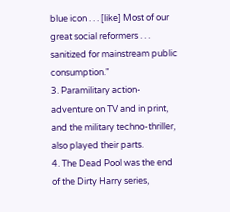blue icon . . . [like] Most of our great social reformers . . . sanitized for mainstream public consumption."
3. Paramilitary action-adventure on TV and in print, and the military techno-thriller, also played their parts.
4. The Dead Pool was the end of the Dirty Harry series,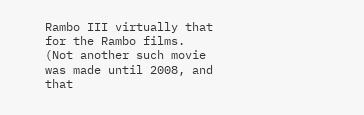Rambo III virtually that for the Rambo films. (Not another such movie was made until 2008, and that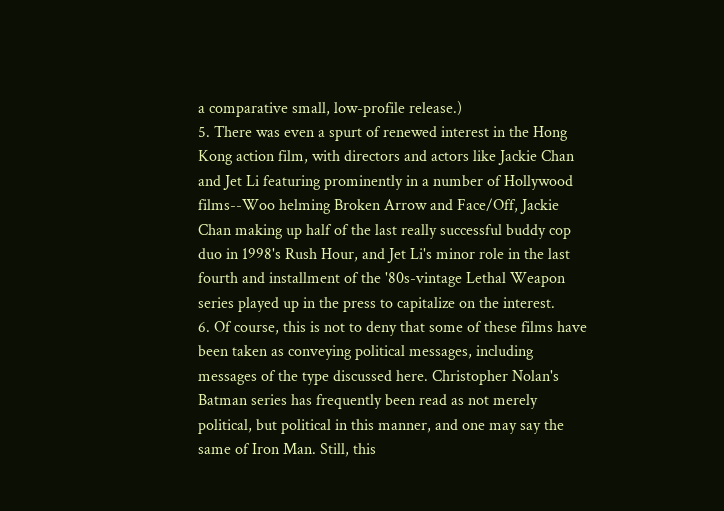a comparative small, low-profile release.)
5. There was even a spurt of renewed interest in the Hong Kong action film, with directors and actors like Jackie Chan and Jet Li featuring prominently in a number of Hollywood films--Woo helming Broken Arrow and Face/Off, Jackie Chan making up half of the last really successful buddy cop duo in 1998's Rush Hour, and Jet Li's minor role in the last fourth and installment of the '80s-vintage Lethal Weapon series played up in the press to capitalize on the interest.
6. Of course, this is not to deny that some of these films have been taken as conveying political messages, including messages of the type discussed here. Christopher Nolan's Batman series has frequently been read as not merely political, but political in this manner, and one may say the same of Iron Man. Still, this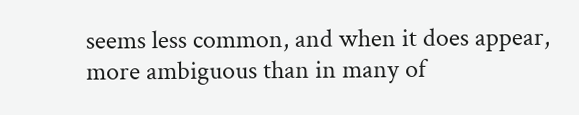seems less common, and when it does appear, more ambiguous than in many of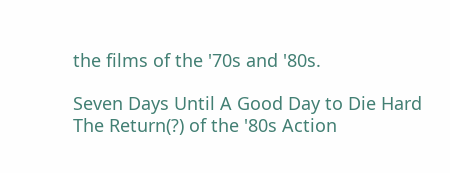the films of the '70s and '80s.

Seven Days Until A Good Day to Die Hard
The Return(?) of the '80s Action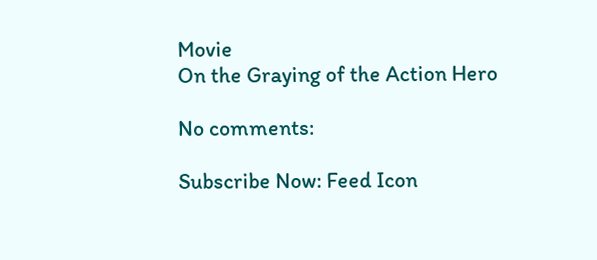Movie
On the Graying of the Action Hero

No comments:

Subscribe Now: Feed Icon